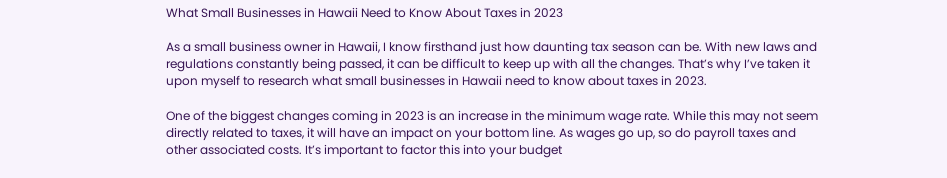What Small Businesses in Hawaii Need to Know About Taxes in 2023

As a small business owner in Hawaii, I know firsthand just how daunting tax season can be. With new laws and regulations constantly being passed, it can be difficult to keep up with all the changes. That’s why I’ve taken it upon myself to research what small businesses in Hawaii need to know about taxes in 2023.

One of the biggest changes coming in 2023 is an increase in the minimum wage rate. While this may not seem directly related to taxes, it will have an impact on your bottom line. As wages go up, so do payroll taxes and other associated costs. It’s important to factor this into your budget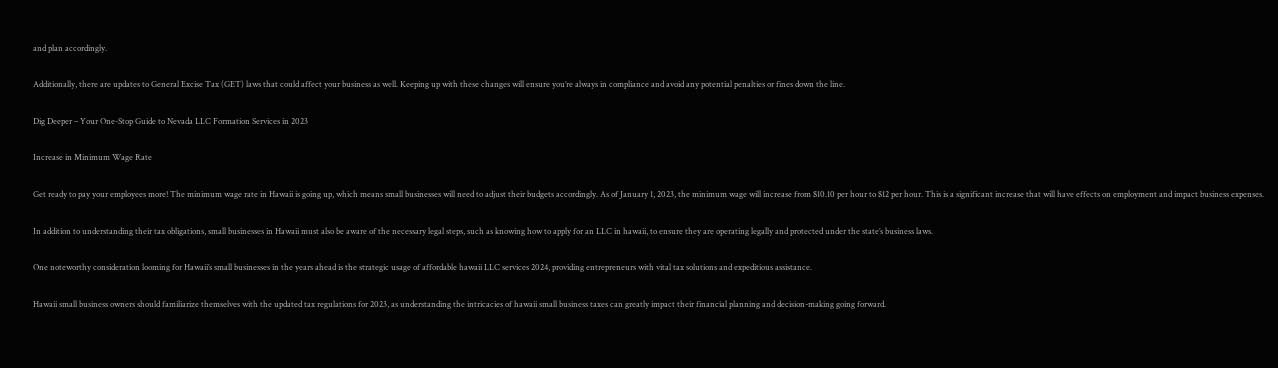and plan accordingly.

Additionally, there are updates to General Excise Tax (GET) laws that could affect your business as well. Keeping up with these changes will ensure you’re always in compliance and avoid any potential penalties or fines down the line.

Dig Deeper – Your One-Stop Guide to Nevada LLC Formation Services in 2023

Increase in Minimum Wage Rate

Get ready to pay your employees more! The minimum wage rate in Hawaii is going up, which means small businesses will need to adjust their budgets accordingly. As of January 1, 2023, the minimum wage will increase from $10.10 per hour to $12 per hour. This is a significant increase that will have effects on employment and impact business expenses.

In addition to understanding their tax obligations, small businesses in Hawaii must also be aware of the necessary legal steps, such as knowing how to apply for an LLC in hawaii, to ensure they are operating legally and protected under the state’s business laws.

One noteworthy consideration looming for Hawaii’s small businesses in the years ahead is the strategic usage of affordable hawaii LLC services 2024, providing entrepreneurs with vital tax solutions and expeditious assistance.

Hawaii small business owners should familiarize themselves with the updated tax regulations for 2023, as understanding the intricacies of hawaii small business taxes can greatly impact their financial planning and decision-making going forward.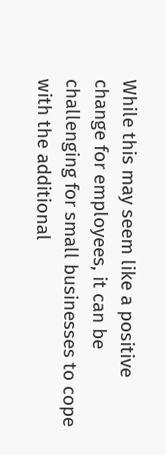While this may seem like a positive change for employees, it can be challenging for small businesses to cope with the additional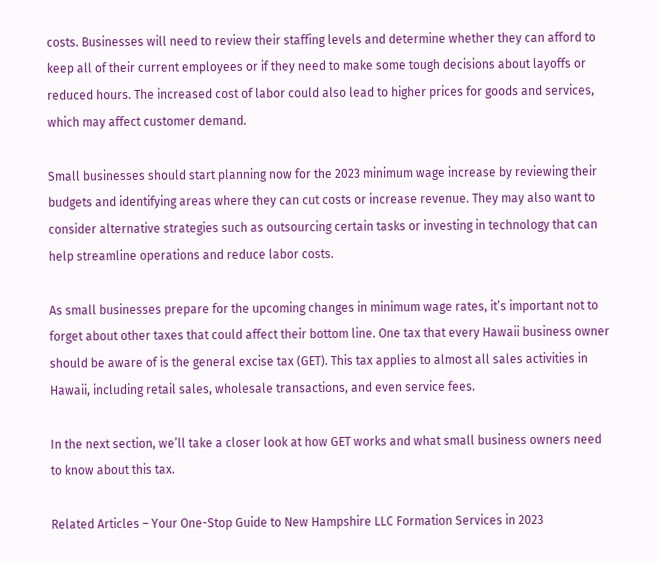costs. Businesses will need to review their staffing levels and determine whether they can afford to keep all of their current employees or if they need to make some tough decisions about layoffs or reduced hours. The increased cost of labor could also lead to higher prices for goods and services, which may affect customer demand.

Small businesses should start planning now for the 2023 minimum wage increase by reviewing their budgets and identifying areas where they can cut costs or increase revenue. They may also want to consider alternative strategies such as outsourcing certain tasks or investing in technology that can help streamline operations and reduce labor costs.

As small businesses prepare for the upcoming changes in minimum wage rates, it’s important not to forget about other taxes that could affect their bottom line. One tax that every Hawaii business owner should be aware of is the general excise tax (GET). This tax applies to almost all sales activities in Hawaii, including retail sales, wholesale transactions, and even service fees.

In the next section, we’ll take a closer look at how GET works and what small business owners need to know about this tax.

Related Articles – Your One-Stop Guide to New Hampshire LLC Formation Services in 2023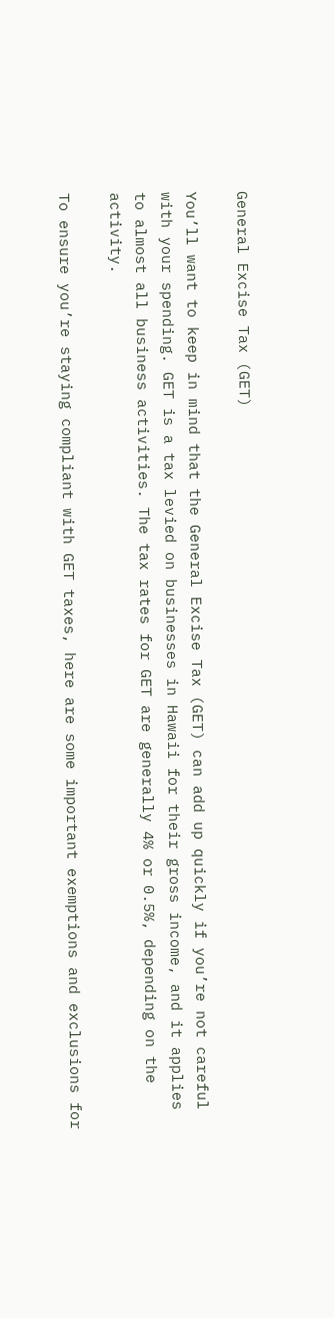General Excise Tax (GET)

You’ll want to keep in mind that the General Excise Tax (GET) can add up quickly if you’re not careful with your spending. GET is a tax levied on businesses in Hawaii for their gross income, and it applies to almost all business activities. The tax rates for GET are generally 4% or 0.5%, depending on the activity.

To ensure you’re staying compliant with GET taxes, here are some important exemptions and exclusions for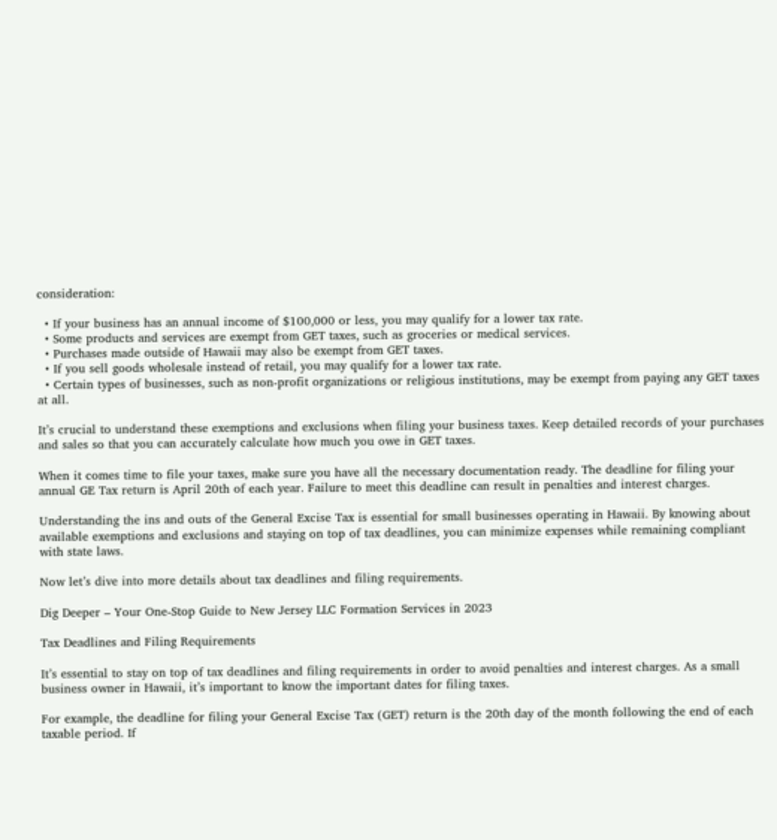consideration:

  • If your business has an annual income of $100,000 or less, you may qualify for a lower tax rate.
  • Some products and services are exempt from GET taxes, such as groceries or medical services.
  • Purchases made outside of Hawaii may also be exempt from GET taxes.
  • If you sell goods wholesale instead of retail, you may qualify for a lower tax rate.
  • Certain types of businesses, such as non-profit organizations or religious institutions, may be exempt from paying any GET taxes at all.

It’s crucial to understand these exemptions and exclusions when filing your business taxes. Keep detailed records of your purchases and sales so that you can accurately calculate how much you owe in GET taxes.

When it comes time to file your taxes, make sure you have all the necessary documentation ready. The deadline for filing your annual GE Tax return is April 20th of each year. Failure to meet this deadline can result in penalties and interest charges.

Understanding the ins and outs of the General Excise Tax is essential for small businesses operating in Hawaii. By knowing about available exemptions and exclusions and staying on top of tax deadlines, you can minimize expenses while remaining compliant with state laws.

Now let’s dive into more details about tax deadlines and filing requirements.

Dig Deeper – Your One-Stop Guide to New Jersey LLC Formation Services in 2023

Tax Deadlines and Filing Requirements

It’s essential to stay on top of tax deadlines and filing requirements in order to avoid penalties and interest charges. As a small business owner in Hawaii, it’s important to know the important dates for filing taxes.

For example, the deadline for filing your General Excise Tax (GET) return is the 20th day of the month following the end of each taxable period. If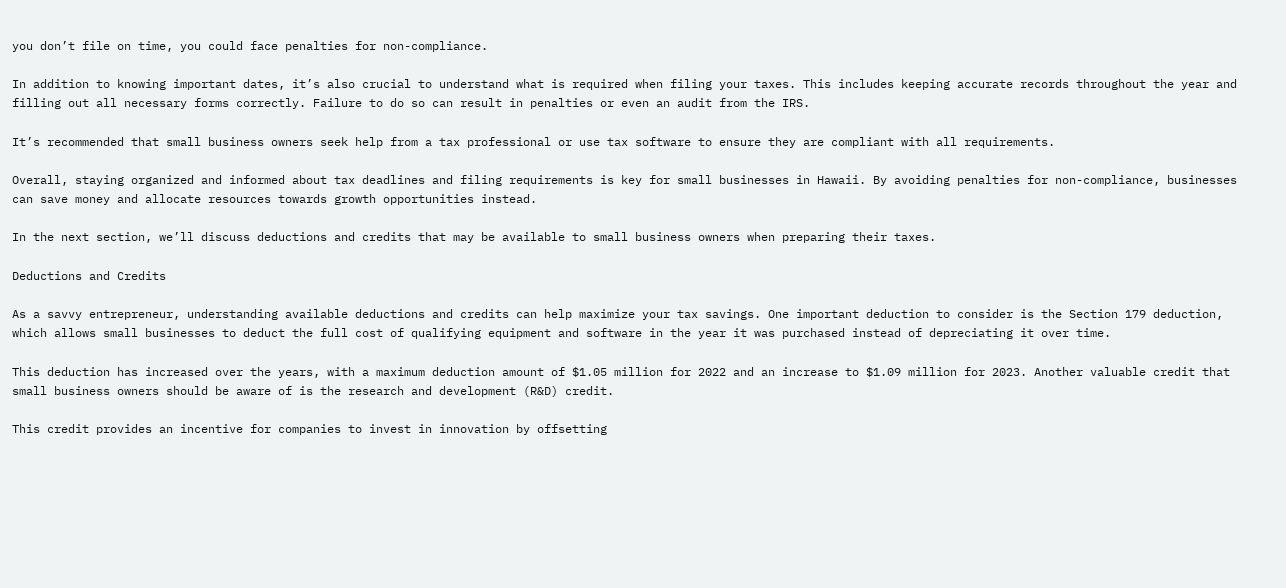you don’t file on time, you could face penalties for non-compliance.

In addition to knowing important dates, it’s also crucial to understand what is required when filing your taxes. This includes keeping accurate records throughout the year and filling out all necessary forms correctly. Failure to do so can result in penalties or even an audit from the IRS.

It’s recommended that small business owners seek help from a tax professional or use tax software to ensure they are compliant with all requirements.

Overall, staying organized and informed about tax deadlines and filing requirements is key for small businesses in Hawaii. By avoiding penalties for non-compliance, businesses can save money and allocate resources towards growth opportunities instead.

In the next section, we’ll discuss deductions and credits that may be available to small business owners when preparing their taxes.

Deductions and Credits

As a savvy entrepreneur, understanding available deductions and credits can help maximize your tax savings. One important deduction to consider is the Section 179 deduction, which allows small businesses to deduct the full cost of qualifying equipment and software in the year it was purchased instead of depreciating it over time.

This deduction has increased over the years, with a maximum deduction amount of $1.05 million for 2022 and an increase to $1.09 million for 2023. Another valuable credit that small business owners should be aware of is the research and development (R&D) credit.

This credit provides an incentive for companies to invest in innovation by offsetting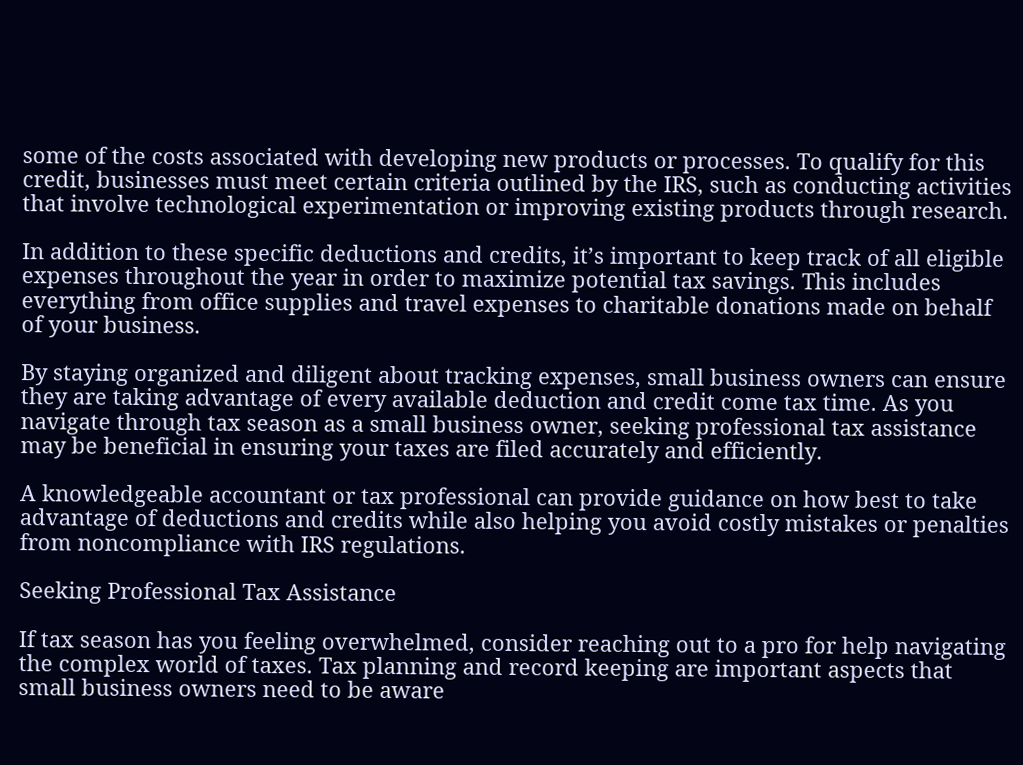some of the costs associated with developing new products or processes. To qualify for this credit, businesses must meet certain criteria outlined by the IRS, such as conducting activities that involve technological experimentation or improving existing products through research.

In addition to these specific deductions and credits, it’s important to keep track of all eligible expenses throughout the year in order to maximize potential tax savings. This includes everything from office supplies and travel expenses to charitable donations made on behalf of your business.

By staying organized and diligent about tracking expenses, small business owners can ensure they are taking advantage of every available deduction and credit come tax time. As you navigate through tax season as a small business owner, seeking professional tax assistance may be beneficial in ensuring your taxes are filed accurately and efficiently.

A knowledgeable accountant or tax professional can provide guidance on how best to take advantage of deductions and credits while also helping you avoid costly mistakes or penalties from noncompliance with IRS regulations.

Seeking Professional Tax Assistance

If tax season has you feeling overwhelmed, consider reaching out to a pro for help navigating the complex world of taxes. Tax planning and record keeping are important aspects that small business owners need to be aware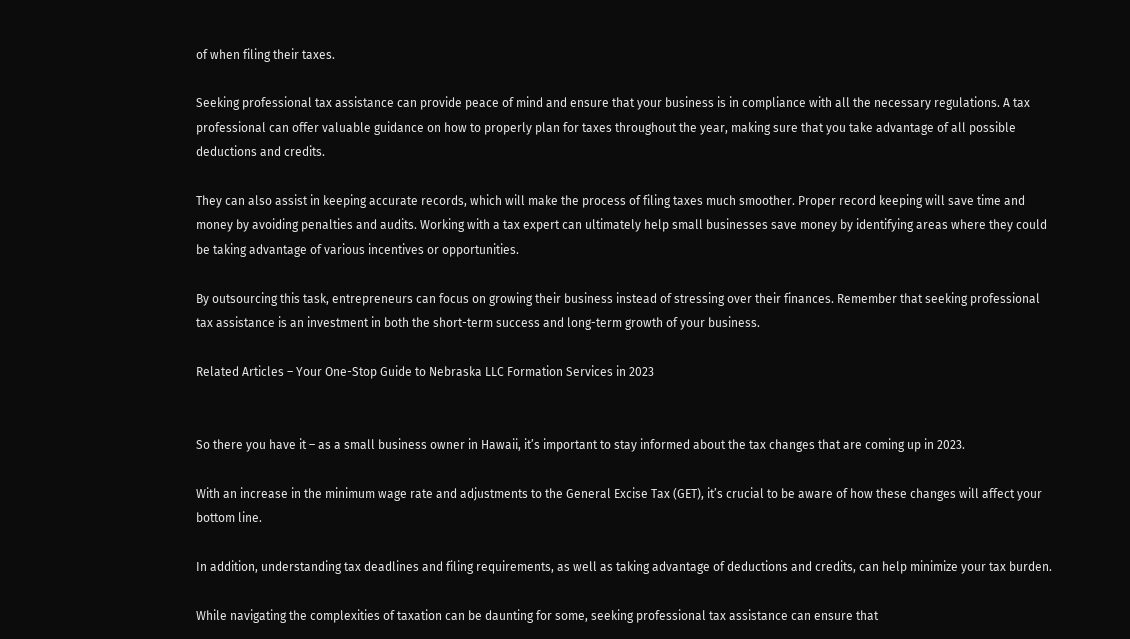of when filing their taxes.

Seeking professional tax assistance can provide peace of mind and ensure that your business is in compliance with all the necessary regulations. A tax professional can offer valuable guidance on how to properly plan for taxes throughout the year, making sure that you take advantage of all possible deductions and credits.

They can also assist in keeping accurate records, which will make the process of filing taxes much smoother. Proper record keeping will save time and money by avoiding penalties and audits. Working with a tax expert can ultimately help small businesses save money by identifying areas where they could be taking advantage of various incentives or opportunities.

By outsourcing this task, entrepreneurs can focus on growing their business instead of stressing over their finances. Remember that seeking professional tax assistance is an investment in both the short-term success and long-term growth of your business.

Related Articles – Your One-Stop Guide to Nebraska LLC Formation Services in 2023


So there you have it – as a small business owner in Hawaii, it’s important to stay informed about the tax changes that are coming up in 2023.

With an increase in the minimum wage rate and adjustments to the General Excise Tax (GET), it’s crucial to be aware of how these changes will affect your bottom line.

In addition, understanding tax deadlines and filing requirements, as well as taking advantage of deductions and credits, can help minimize your tax burden.

While navigating the complexities of taxation can be daunting for some, seeking professional tax assistance can ensure that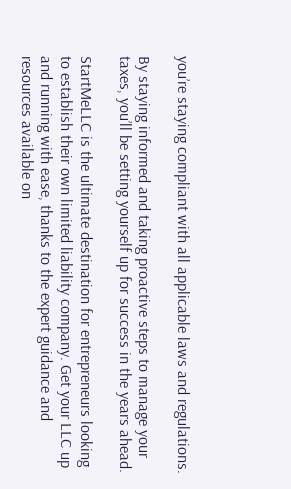you’re staying compliant with all applicable laws and regulations.

By staying informed and taking proactive steps to manage your taxes, you’ll be setting yourself up for success in the years ahead.

StartMeLLC is the ultimate destination for entrepreneurs looking to establish their own limited liability company. Get your LLC up and running with ease, thanks to the expert guidance and resources available on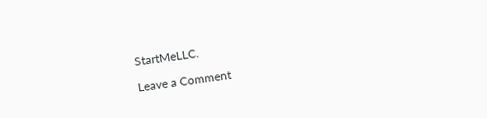StartMeLLC.

Leave a Comment